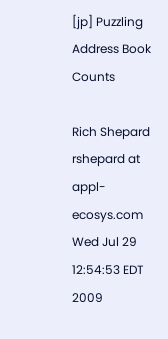[jp] Puzzling Address Book Counts

Rich Shepard rshepard at appl-ecosys.com
Wed Jul 29 12:54:53 EDT 2009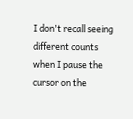I don't recall seeing different counts when I pause the cursor on the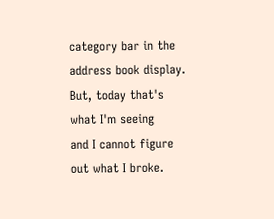category bar in the address book display. But, today that's what I'm seeing
and I cannot figure out what I broke.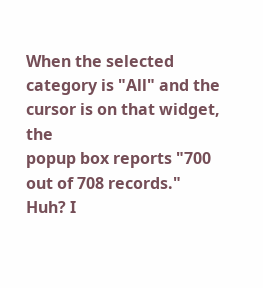When the selected category is "All" and the cursor is on that widget, the
popup box reports "700 out of 708 records." Huh? I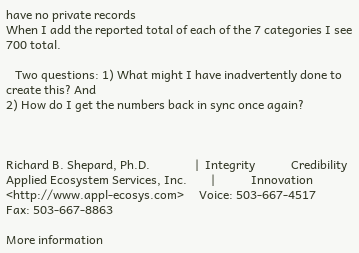have no private records
When I add the reported total of each of the 7 categories I see 700 total.

   Two questions: 1) What might I have inadvertently done to create this? And
2) How do I get the numbers back in sync once again?



Richard B. Shepard, Ph.D.               |  Integrity            Credibility
Applied Ecosystem Services, Inc.        |            Innovation
<http://www.appl-ecosys.com>     Voice: 503-667-4517      Fax: 503-667-8863

More information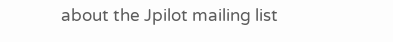about the Jpilot mailing list